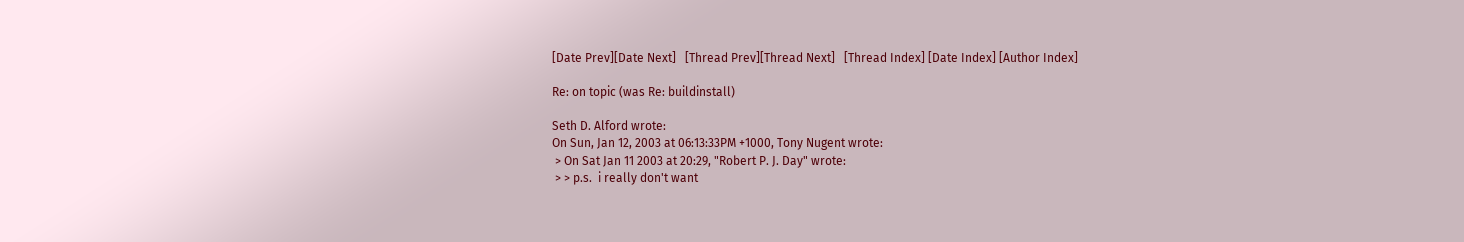[Date Prev][Date Next]   [Thread Prev][Thread Next]   [Thread Index] [Date Index] [Author Index]

Re: on topic (was Re: buildinstall)

Seth D. Alford wrote:
On Sun, Jan 12, 2003 at 06:13:33PM +1000, Tony Nugent wrote:
 > On Sat Jan 11 2003 at 20:29, "Robert P. J. Day" wrote:
 > > p.s.  i really don't want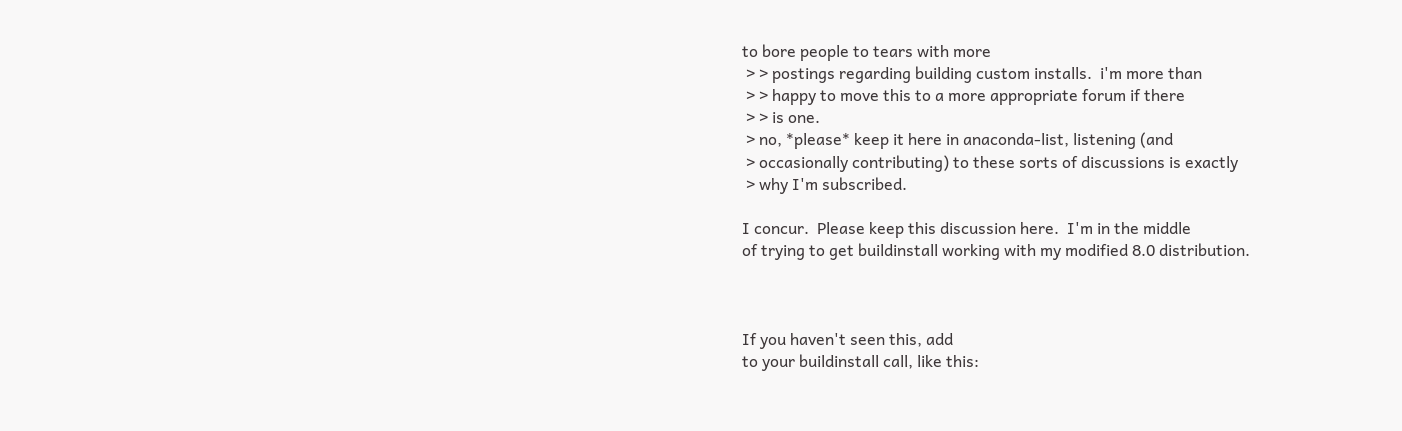to bore people to tears with more
 > > postings regarding building custom installs.  i'm more than
 > > happy to move this to a more appropriate forum if there
 > > is one.
 > no, *please* keep it here in anaconda-list, listening (and
 > occasionally contributing) to these sorts of discussions is exactly
 > why I'm subscribed.

I concur.  Please keep this discussion here.  I'm in the middle
of trying to get buildinstall working with my modified 8.0 distribution.



If you haven't seen this, add
to your buildinstall call, like this: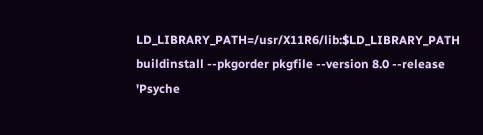LD_LIBRARY_PATH=/usr/X11R6/lib:$LD_LIBRARY_PATH buildinstall --pkgorder pkgfile --version 8.0 --release 'Psyche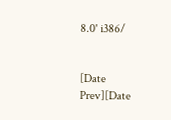8.0' i386/


[Date Prev][Date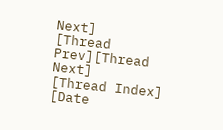Next]   [Thread Prev][Thread Next]   [Thread Index] [Date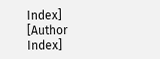Index] [Author Index]